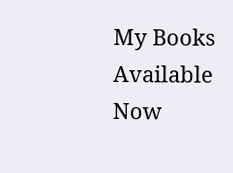My Books Available Now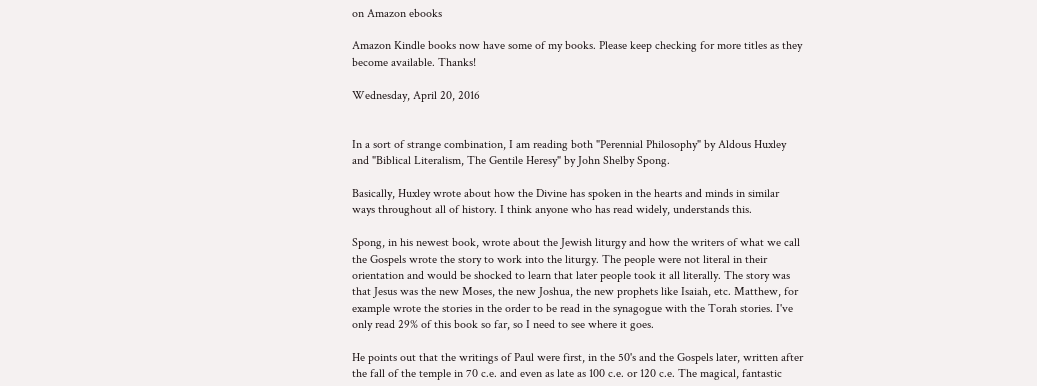on Amazon ebooks

Amazon Kindle books now have some of my books. Please keep checking for more titles as they become available. Thanks!

Wednesday, April 20, 2016


In a sort of strange combination, I am reading both "Perennial Philosophy" by Aldous Huxley and "Biblical Literalism, The Gentile Heresy" by John Shelby Spong.

Basically, Huxley wrote about how the Divine has spoken in the hearts and minds in similar ways throughout all of history. I think anyone who has read widely, understands this.

Spong, in his newest book, wrote about the Jewish liturgy and how the writers of what we call the Gospels wrote the story to work into the liturgy. The people were not literal in their orientation and would be shocked to learn that later people took it all literally. The story was that Jesus was the new Moses, the new Joshua, the new prophets like Isaiah, etc. Matthew, for example wrote the stories in the order to be read in the synagogue with the Torah stories. I've only read 29% of this book so far, so I need to see where it goes.

He points out that the writings of Paul were first, in the 50's and the Gospels later, written after the fall of the temple in 70 c.e. and even as late as 100 c.e. or 120 c.e. The magical, fantastic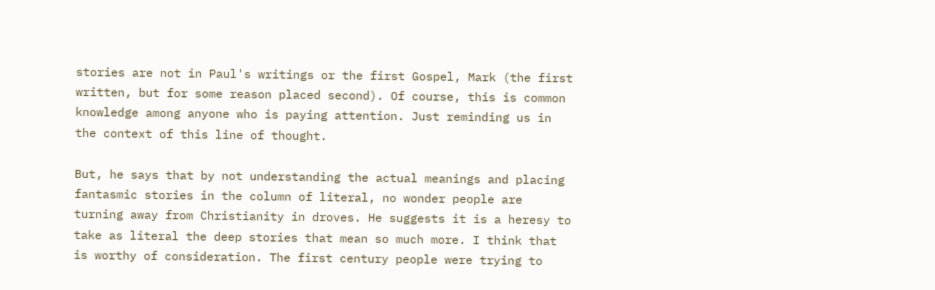stories are not in Paul's writings or the first Gospel, Mark (the first written, but for some reason placed second). Of course, this is common knowledge among anyone who is paying attention. Just reminding us in the context of this line of thought.

But, he says that by not understanding the actual meanings and placing fantasmic stories in the column of literal, no wonder people are turning away from Christianity in droves. He suggests it is a heresy to take as literal the deep stories that mean so much more. I think that is worthy of consideration. The first century people were trying to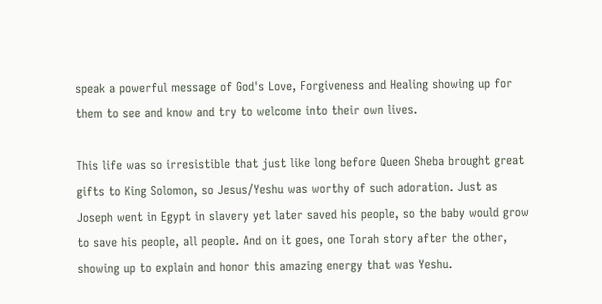speak a powerful message of God's Love, Forgiveness and Healing showing up for them to see and know and try to welcome into their own lives.

This life was so irresistible that just like long before Queen Sheba brought great gifts to King Solomon, so Jesus/Yeshu was worthy of such adoration. Just as Joseph went in Egypt in slavery yet later saved his people, so the baby would grow to save his people, all people. And on it goes, one Torah story after the other, showing up to explain and honor this amazing energy that was Yeshu.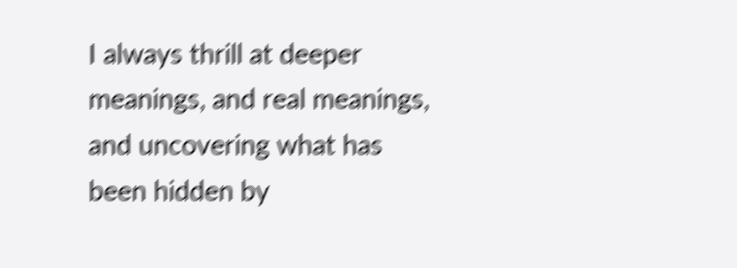I always thrill at deeper meanings, and real meanings, and uncovering what has been hidden by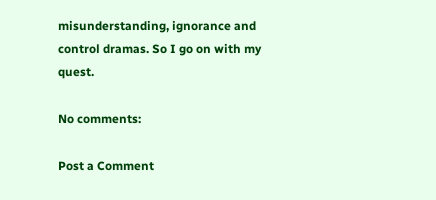misunderstanding, ignorance and control dramas. So I go on with my quest.

No comments:

Post a Comment